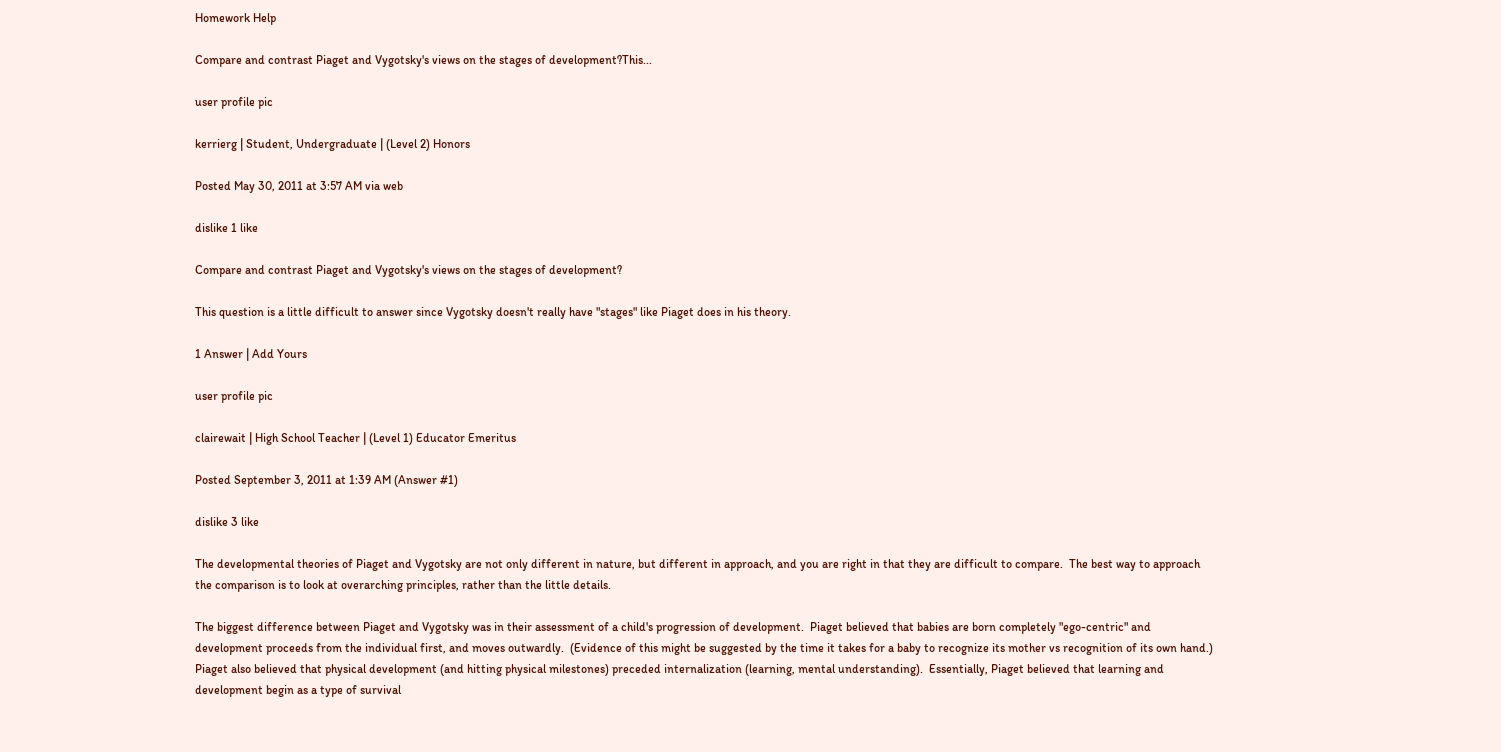Homework Help

Compare and contrast Piaget and Vygotsky's views on the stages of development?This...

user profile pic

kerrierg | Student, Undergraduate | (Level 2) Honors

Posted May 30, 2011 at 3:57 AM via web

dislike 1 like

Compare and contrast Piaget and Vygotsky's views on the stages of development?

This question is a little difficult to answer since Vygotsky doesn't really have "stages" like Piaget does in his theory.

1 Answer | Add Yours

user profile pic

clairewait | High School Teacher | (Level 1) Educator Emeritus

Posted September 3, 2011 at 1:39 AM (Answer #1)

dislike 3 like

The developmental theories of Piaget and Vygotsky are not only different in nature, but different in approach, and you are right in that they are difficult to compare.  The best way to approach the comparison is to look at overarching principles, rather than the little details.

The biggest difference between Piaget and Vygotsky was in their assessment of a child's progression of development.  Piaget believed that babies are born completely "ego-centric" and development proceeds from the individual first, and moves outwardly.  (Evidence of this might be suggested by the time it takes for a baby to recognize its mother vs recognition of its own hand.)  Piaget also believed that physical development (and hitting physical milestones) preceded internalization (learning, mental understanding).  Essentially, Piaget believed that learning and development begin as a type of survival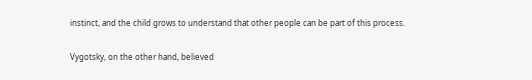instinct, and the child grows to understand that other people can be part of this process.

Vygotsky, on the other hand, believed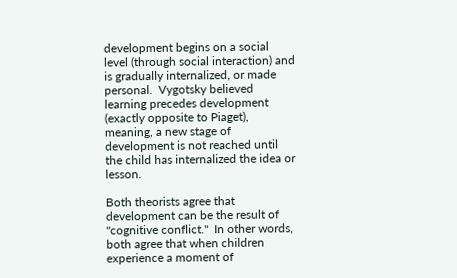development begins on a social level (through social interaction) and is gradually internalized, or made personal.  Vygotsky believed learning precedes development (exactly opposite to Piaget), meaning, a new stage of development is not reached until the child has internalized the idea or lesson.

Both theorists agree that development can be the result of "cognitive conflict."  In other words, both agree that when children experience a moment of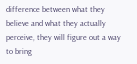difference between what they believe and what they actually perceive, they will figure out a way to bring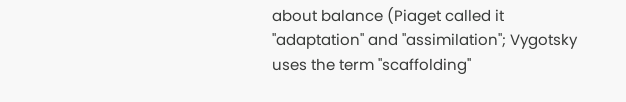about balance (Piaget called it "adaptation" and "assimilation"; Vygotsky uses the term "scaffolding"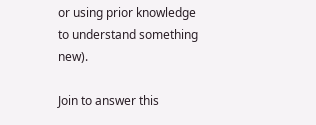or using prior knowledge to understand something new).

Join to answer this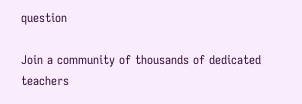question

Join a community of thousands of dedicated teachers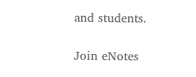and students.

Join eNotes